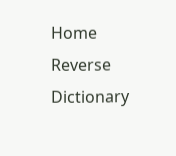Home  Reverse Dictionary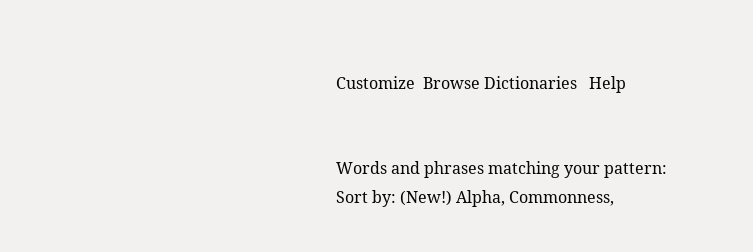Customize  Browse Dictionaries   Help


Words and phrases matching your pattern:
Sort by: (New!) Alpha, Commonness,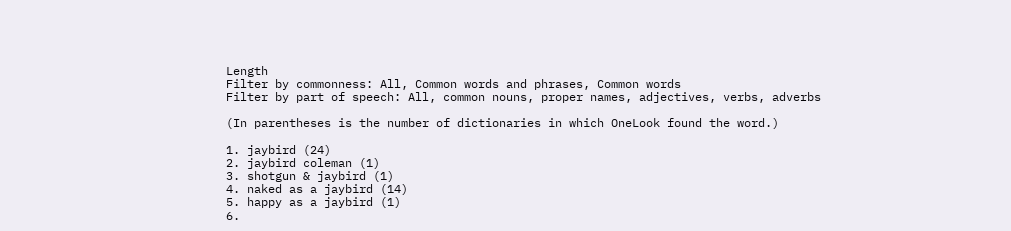Length
Filter by commonness: All, Common words and phrases, Common words
Filter by part of speech: All, common nouns, proper names, adjectives, verbs, adverbs

(In parentheses is the number of dictionaries in which OneLook found the word.)

1. jaybird (24)
2. jaybird coleman (1)
3. shotgun & jaybird (1)
4. naked as a jaybird (14)
5. happy as a jaybird (1)
6.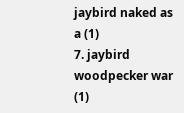jaybird naked as a (1)
7. jaybird woodpecker war (1)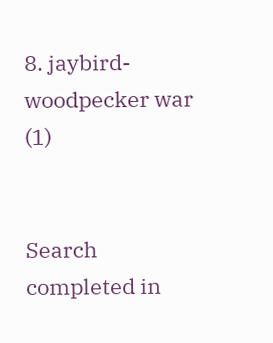8. jaybird-woodpecker war (1)


Search completed in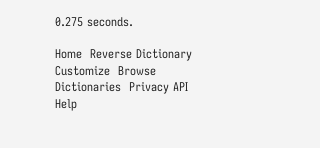0.275 seconds.

Home  Reverse Dictionary  Customize  Browse Dictionaries  Privacy API    Help